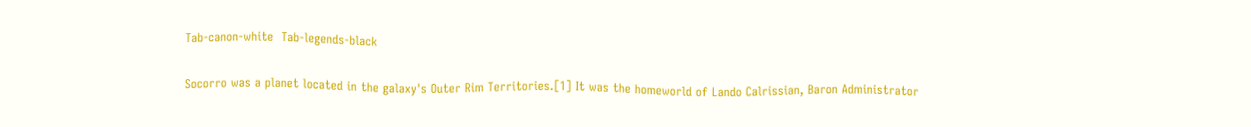Tab-canon-white  Tab-legends-black

Socorro was a planet located in the galaxy's Outer Rim Territories.[1] It was the homeworld of Lando Calrissian, Baron Administrator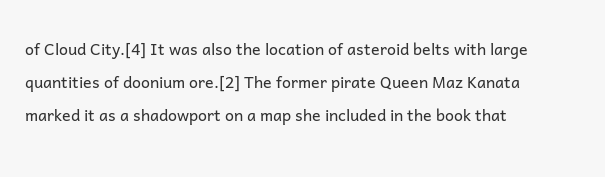of Cloud City.[4] It was also the location of asteroid belts with large quantities of doonium ore.[2] The former pirate Queen Maz Kanata marked it as a shadowport on a map she included in the book that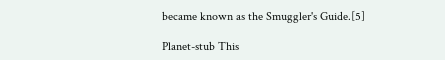became known as the Smuggler's Guide.[5]

Planet-stub This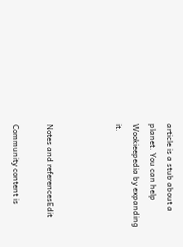article is a stub about a planet. You can help Wookieepedia by expanding it.



Notes and referencesEdit

Community content is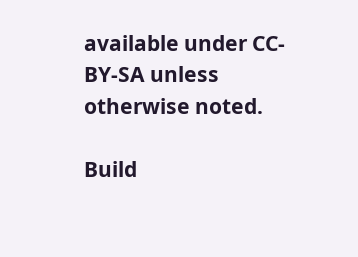available under CC-BY-SA unless otherwise noted.

Build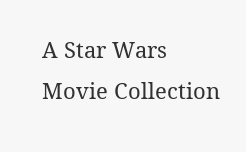A Star Wars Movie Collection